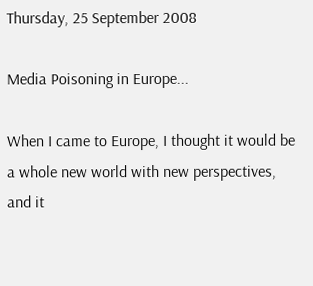Thursday, 25 September 2008

Media Poisoning in Europe...

When I came to Europe, I thought it would be a whole new world with new perspectives, and it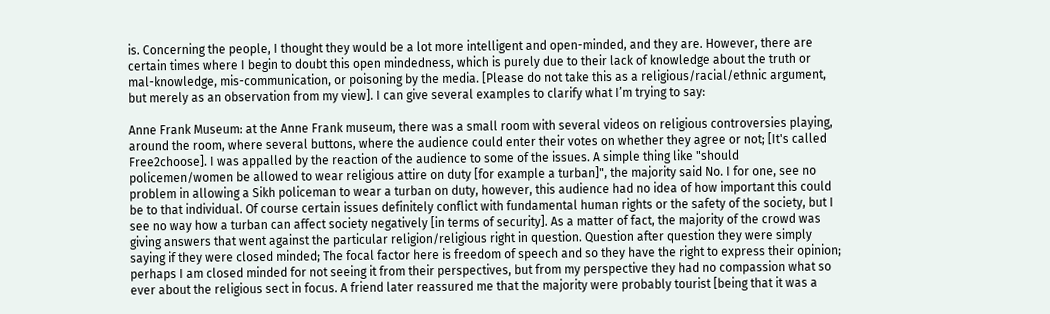is. Concerning the people, I thought they would be a lot more intelligent and open-minded, and they are. However, there are certain times where I begin to doubt this open mindedness, which is purely due to their lack of knowledge about the truth or mal-knowledge, mis-communication, or poisoning by the media. [Please do not take this as a religious/racial/ethnic argument, but merely as an observation from my view]. I can give several examples to clarify what I’m trying to say:

Anne Frank Museum: at the Anne Frank museum, there was a small room with several videos on religious controversies playing, around the room, where several buttons, where the audience could enter their votes on whether they agree or not; [It's called Free2choose]. I was appalled by the reaction of the audience to some of the issues. A simple thing like "should policemen/women be allowed to wear religious attire on duty [for example a turban]", the majority said No. I for one, see no problem in allowing a Sikh policeman to wear a turban on duty, however, this audience had no idea of how important this could be to that individual. Of course certain issues definitely conflict with fundamental human rights or the safety of the society, but I see no way how a turban can affect society negatively [in terms of security]. As a matter of fact, the majority of the crowd was giving answers that went against the particular religion/religious right in question. Question after question they were simply saying if they were closed minded; The focal factor here is freedom of speech and so they have the right to express their opinion; perhaps I am closed minded for not seeing it from their perspectives, but from my perspective they had no compassion what so ever about the religious sect in focus. A friend later reassured me that the majority were probably tourist [being that it was a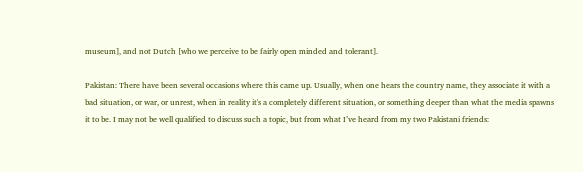museum], and not Dutch [who we perceive to be fairly open minded and tolerant].

Pakistan: There have been several occasions where this came up. Usually, when one hears the country name, they associate it with a bad situation, or war, or unrest, when in reality it's a completely different situation, or something deeper than what the media spawns it to be. I may not be well qualified to discuss such a topic, but from what I’ve heard from my two Pakistani friends: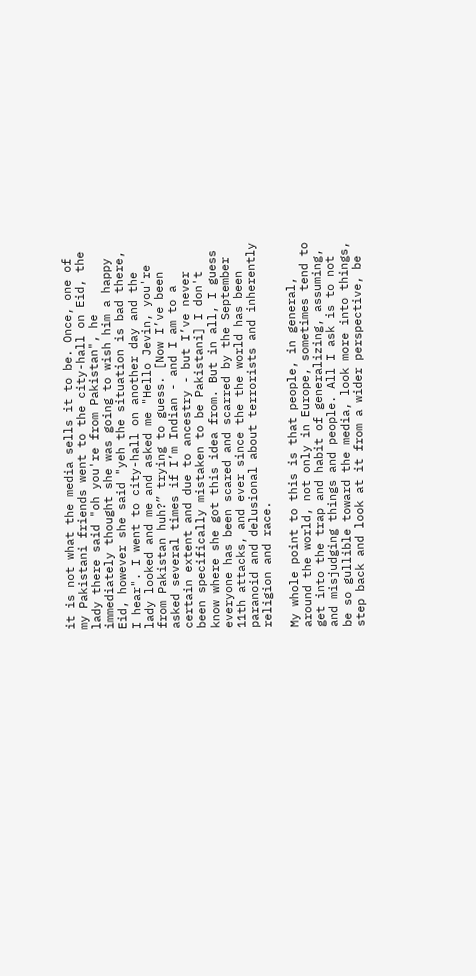it is not what the media sells it to be. Once, one of my Pakistani friends went to the city-hall on Eid, the lady there said "oh you're from Pakistan", he immediately thought she was going to wish him a happy Eid, however she said "yeh the situation is bad there, I hear". I went to city-hall on another day and the lady looked and me and asked me "Hello Jevin, you're from Pakistan huh?” trying to guess. [Now I’ve been asked several times if I’m Indian - and I am to a certain extent and due to ancestry - but I’ve never been specifically mistaken to be Pakistani] I don't know where she got this idea from. But in all, I guess everyone has been scared and scarred by the September 11th attacks, and ever since the the world has been paranoid and delusional about terrorists and inherently religion and race.

My whole point to this is that people, in general, around the world, not only in Europe, sometimes tend to get into the trap and habit of generalizing, assuming, and misjudging things and people. All I ask is to not be so gullible toward the media, look more into things, step back and look at it from a wider perspective, be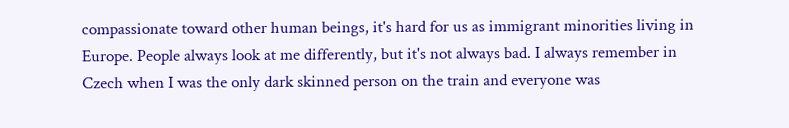compassionate toward other human beings, it's hard for us as immigrant minorities living in Europe. People always look at me differently, but it's not always bad. I always remember in Czech when I was the only dark skinned person on the train and everyone was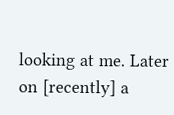looking at me. Later on [recently] a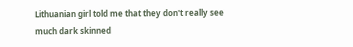Lithuanian girl told me that they don't really see much dark skinned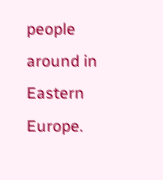people around in Eastern Europe.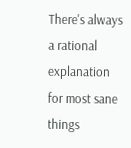There's always a rational explanation for most sane things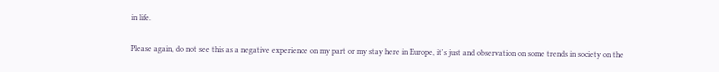in life.

Please again, do not see this as a negative experience on my part or my stay here in Europe, it's just and observation on some trends in society on the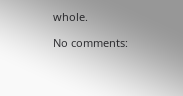whole.

No comments: